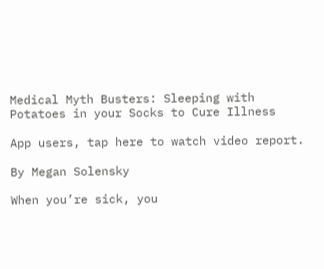Medical Myth Busters: Sleeping with Potatoes in your Socks to Cure Illness

App users, tap here to watch video report.

By Megan Solensky

When you’re sick, you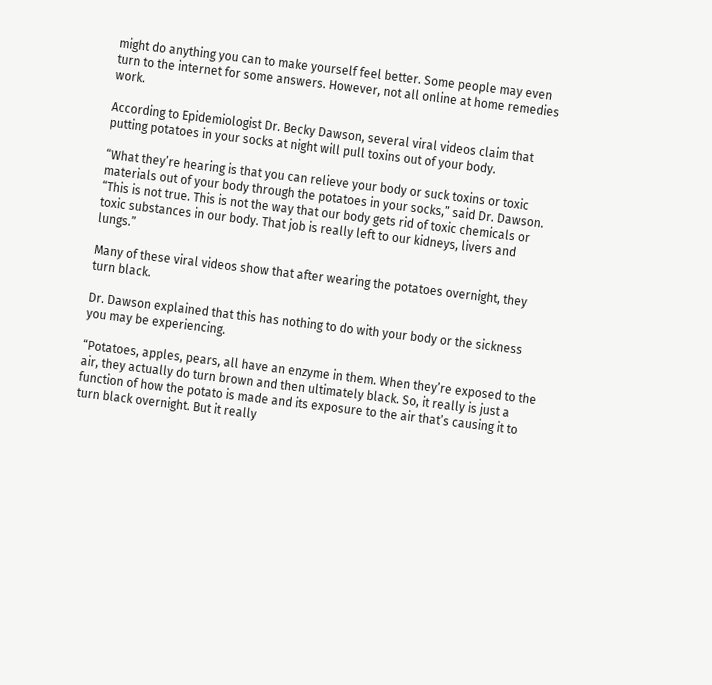might do anything you can to make yourself feel better. Some people may even turn to the internet for some answers. However, not all online at home remedies work.

According to Epidemiologist Dr. Becky Dawson, several viral videos claim that putting potatoes in your socks at night will pull toxins out of your body.

“What they’re hearing is that you can relieve your body or suck toxins or toxic materials out of your body through the potatoes in your socks,” said Dr. Dawson. “This is not true. This is not the way that our body gets rid of toxic chemicals or toxic substances in our body. That job is really left to our kidneys, livers and lungs.”

Many of these viral videos show that after wearing the potatoes overnight, they turn black.

Dr. Dawson explained that this has nothing to do with your body or the sickness you may be experiencing.

“Potatoes, apples, pears, all have an enzyme in them. When they’re exposed to the air, they actually do turn brown and then ultimately black. So, it really is just a function of how the potato is made and its exposure to the air that’s causing it to turn black overnight. But it really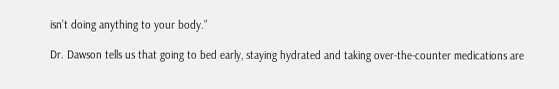isn’t doing anything to your body.”

Dr. Dawson tells us that going to bed early, staying hydrated and taking over-the-counter medications are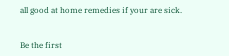all good at home remedies if your are sick.


Be the first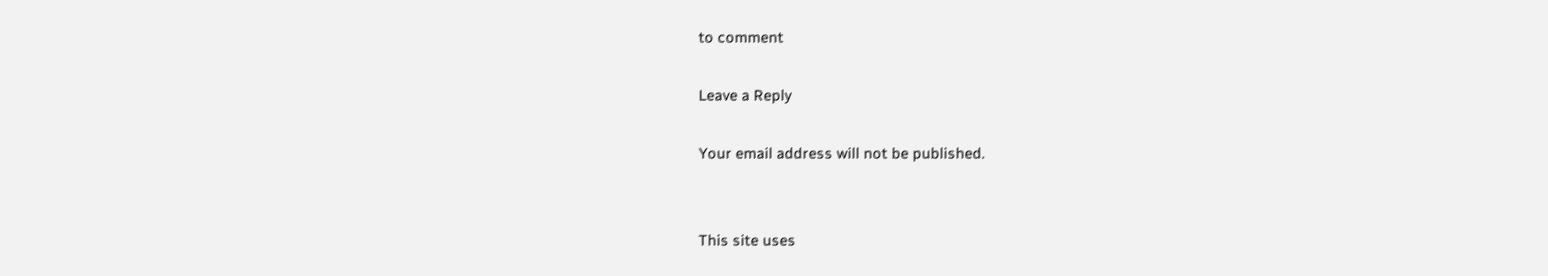to comment

Leave a Reply

Your email address will not be published.


This site uses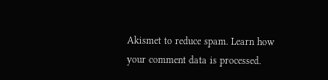Akismet to reduce spam. Learn how your comment data is processed.